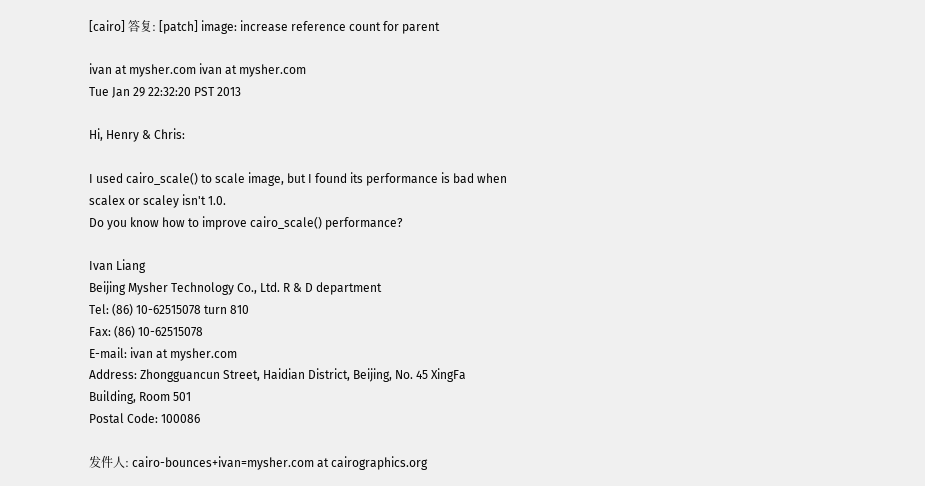[cairo] 答复: [patch] image: increase reference count for parent

ivan at mysher.com ivan at mysher.com
Tue Jan 29 22:32:20 PST 2013

Hi, Henry & Chris:

I used cairo_scale() to scale image, but I found its performance is bad when
scalex or scaley isn't 1.0.
Do you know how to improve cairo_scale() performance?

Ivan Liang
Beijing Mysher Technology Co., Ltd. R & D department
Tel: (86) 10-62515078 turn 810
Fax: (86) 10-62515078
E-mail: ivan at mysher.com
Address: Zhongguancun Street, Haidian District, Beijing, No. 45 XingFa
Building, Room 501
Postal Code: 100086

发件人: cairo-bounces+ivan=mysher.com at cairographics.org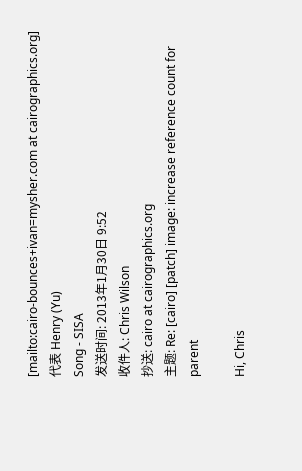[mailto:cairo-bounces+ivan=mysher.com at cairographics.org] 代表 Henry (Yu)
Song - SISA
发送时间: 2013年1月30日 9:52
收件人: Chris Wilson
抄送: cairo at cairographics.org
主题: Re: [cairo] [patch] image: increase reference count for parent

Hi, Chris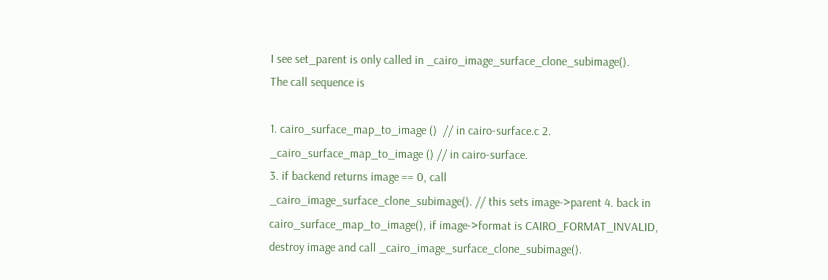I see set_parent is only called in _cairo_image_surface_clone_subimage().
The call sequence is

1. cairo_surface_map_to_image ()  // in cairo-surface.c 2.
_cairo_surface_map_to_image () // in cairo-surface.
3. if backend returns image == 0, call
_cairo_image_surface_clone_subimage(). // this sets image->parent 4. back in
cairo_surface_map_to_image(), if image->format is CAIRO_FORMAT_INVALID,
destroy image and call _cairo_image_surface_clone_subimage().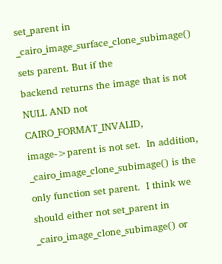set_parent in _cairo_image_surface_clone_subimage() sets parent. But if the
backend returns the image that is not NULL AND not CAIRO_FORMAT_INVALID,
image->parent is not set.  In addition,
_cairo_image_clone_subimage() is the only function set parent.  I think we
should either not set_parent in _cairo_image_clone_subimage() or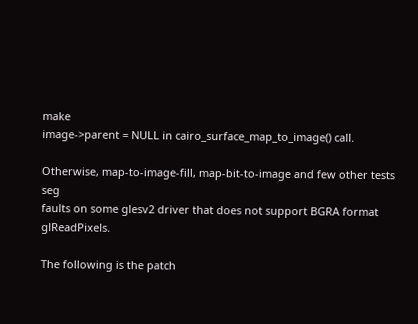make
image->parent = NULL in cairo_surface_map_to_image() call.

Otherwise, map-to-image-fill, map-bit-to-image and few other tests seg
faults on some glesv2 driver that does not support BGRA format glReadPixels.

The following is the patch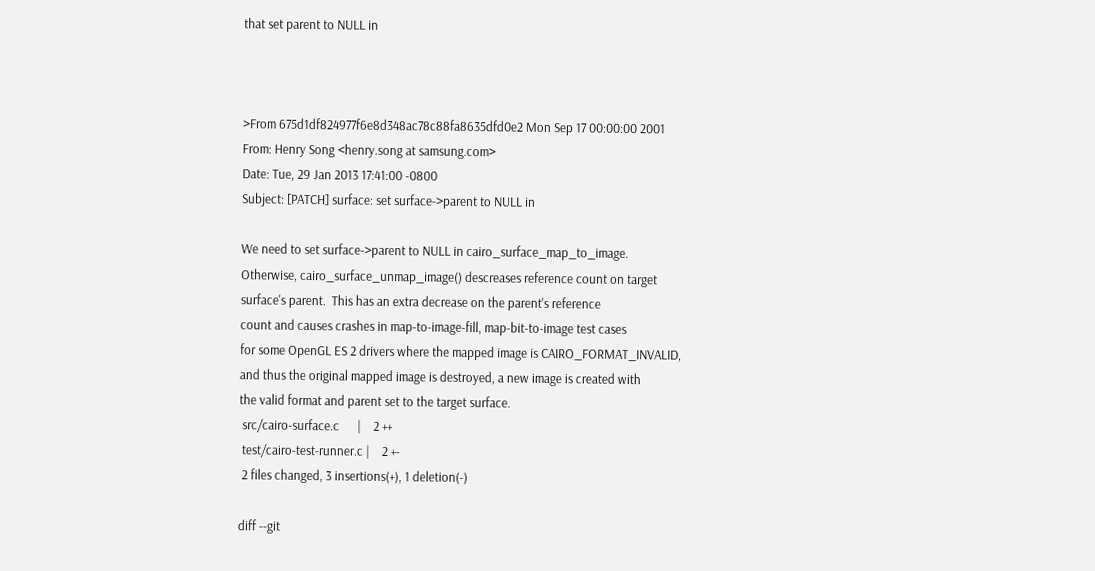that set parent to NULL in



>From 675d1df824977f6e8d348ac78c88fa8635dfd0e2 Mon Sep 17 00:00:00 2001
From: Henry Song <henry.song at samsung.com>
Date: Tue, 29 Jan 2013 17:41:00 -0800
Subject: [PATCH] surface: set surface->parent to NULL in

We need to set surface->parent to NULL in cairo_surface_map_to_image.
Otherwise, cairo_surface_unmap_image() descreases reference count on target
surface's parent.  This has an extra decrease on the parent's reference
count and causes crashes in map-to-image-fill, map-bit-to-image test cases
for some OpenGL ES 2 drivers where the mapped image is CAIRO_FORMAT_INVALID,
and thus the original mapped image is destroyed, a new image is created with
the valid format and parent set to the target surface.
 src/cairo-surface.c      |    2 ++
 test/cairo-test-runner.c |    2 +-
 2 files changed, 3 insertions(+), 1 deletion(-)

diff --git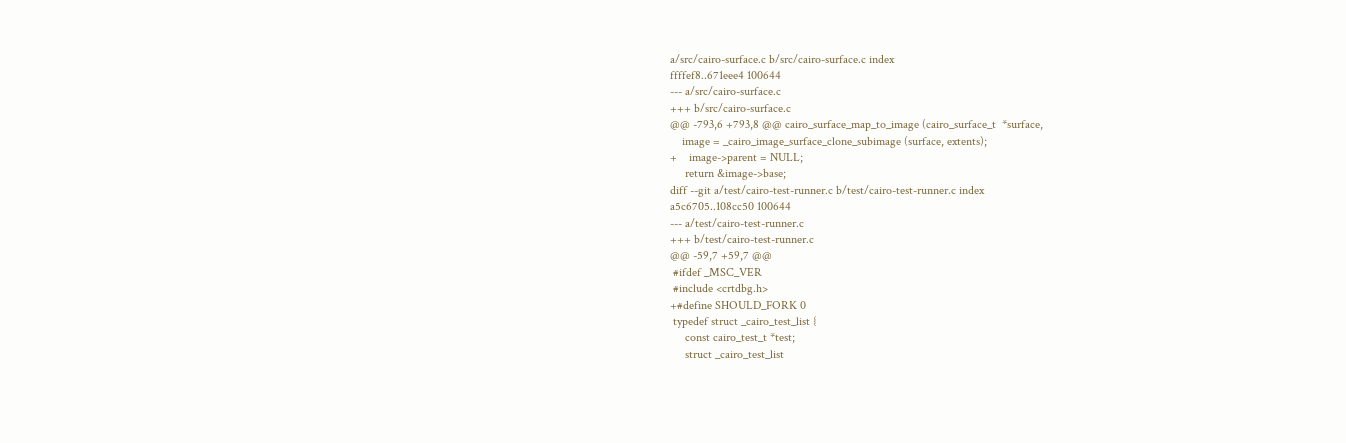a/src/cairo-surface.c b/src/cairo-surface.c index
ffffef8..671eee4 100644
--- a/src/cairo-surface.c
+++ b/src/cairo-surface.c
@@ -793,6 +793,8 @@ cairo_surface_map_to_image (cairo_surface_t  *surface,
    image = _cairo_image_surface_clone_subimage (surface, extents);
+    image->parent = NULL;
     return &image->base;
diff --git a/test/cairo-test-runner.c b/test/cairo-test-runner.c index
a5c6705..108cc50 100644
--- a/test/cairo-test-runner.c
+++ b/test/cairo-test-runner.c
@@ -59,7 +59,7 @@
 #ifdef _MSC_VER
 #include <crtdbg.h>
+#define SHOULD_FORK 0
 typedef struct _cairo_test_list {
     const cairo_test_t *test;
     struct _cairo_test_list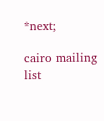*next;

cairo mailing list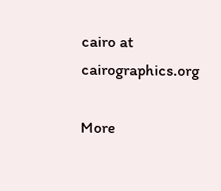cairo at cairographics.org

More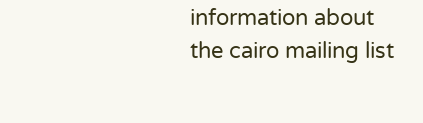information about the cairo mailing list